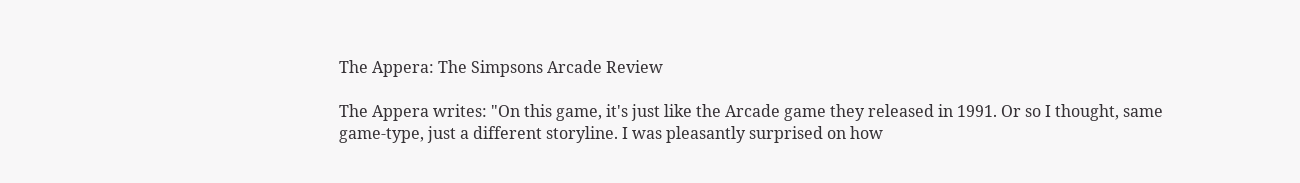The Appera: The Simpsons Arcade Review

The Appera writes: "On this game, it's just like the Arcade game they released in 1991. Or so I thought, same game-type, just a different storyline. I was pleasantly surprised on how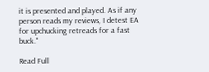it is presented and played. As if any person reads my reviews, I detest EA for upchucking retreads for a fast buck."

Read Full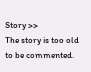Story >>
The story is too old to be commented.